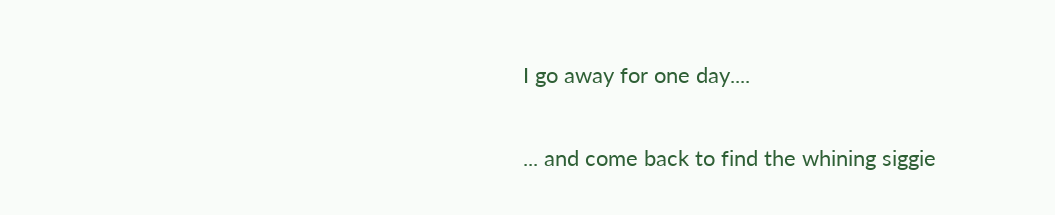I go away for one day....

... and come back to find the whining siggie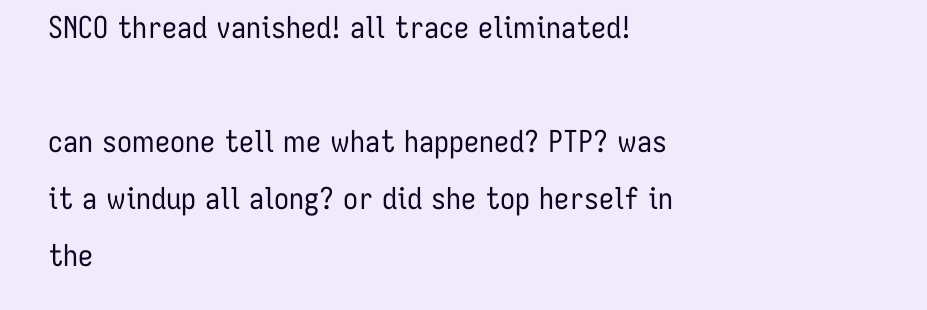SNCO thread vanished! all trace eliminated!

can someone tell me what happened? PTP? was it a windup all along? or did she top herself in the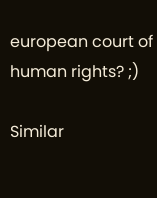european court of human rights? ;)

Similar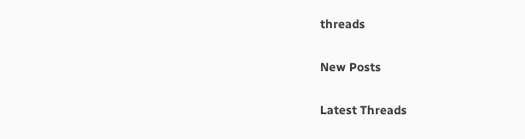threads

New Posts

Latest Threads